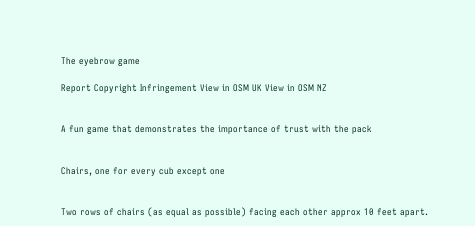The eyebrow game

Report Copyright Infringement View in OSM UK View in OSM NZ


A fun game that demonstrates the importance of trust with the pack


Chairs, one for every cub except one


Two rows of chairs (as equal as possible) facing each other approx 10 feet apart.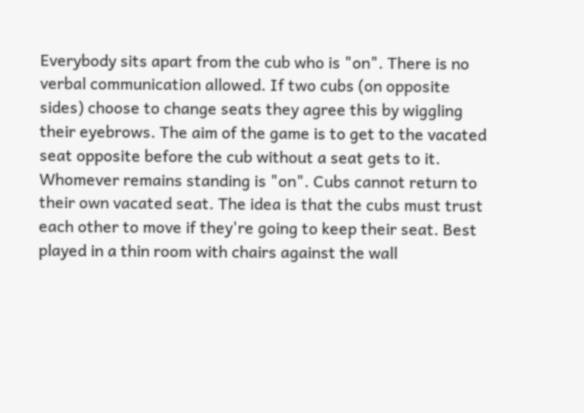Everybody sits apart from the cub who is "on". There is no verbal communication allowed. If two cubs (on opposite sides) choose to change seats they agree this by wiggling their eyebrows. The aim of the game is to get to the vacated seat opposite before the cub without a seat gets to it. Whomever remains standing is "on". Cubs cannot return to their own vacated seat. The idea is that the cubs must trust each other to move if they're going to keep their seat. Best played in a thin room with chairs against the wall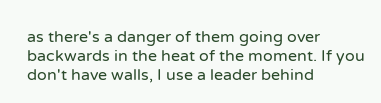as there's a danger of them going over backwards in the heat of the moment. If you don't have walls, I use a leader behind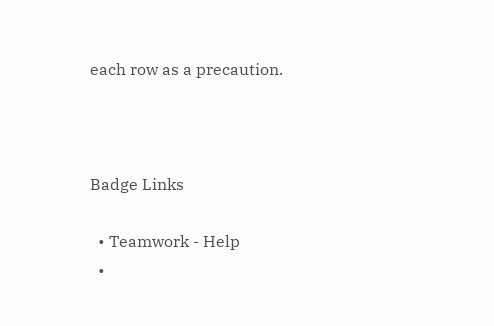each row as a precaution.



Badge Links

  • Teamwork - Help
  •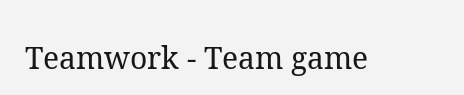Teamwork - Team game